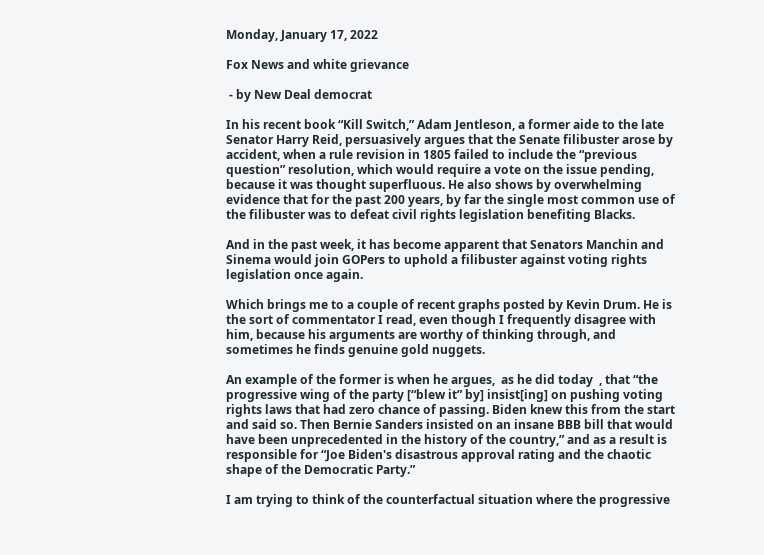Monday, January 17, 2022

Fox News and white grievance

 - by New Deal democrat

In his recent book “Kill Switch,” Adam Jentleson, a former aide to the late Senator Harry Reid, persuasively argues that the Senate filibuster arose by accident, when a rule revision in 1805 failed to include the “previous question” resolution, which would require a vote on the issue pending, because it was thought superfluous. He also shows by overwhelming evidence that for the past 200 years, by far the single most common use of the filibuster was to defeat civil rights legislation benefiting Blacks.

And in the past week, it has become apparent that Senators Manchin and Sinema would join GOPers to uphold a filibuster against voting rights legislation once again.

Which brings me to a couple of recent graphs posted by Kevin Drum. He is the sort of commentator I read, even though I frequently disagree with him, because his arguments are worthy of thinking through, and sometimes he finds genuine gold nuggets.

An example of the former is when he argues,  as he did today  , that “the progressive wing of the party [“blew it” by] insist[ing] on pushing voting rights laws that had zero chance of passing. Biden knew this from the start and said so. Then Bernie Sanders insisted on an insane BBB bill that would have been unprecedented in the history of the country,” and as a result is responsible for “Joe Biden's disastrous approval rating and the chaotic shape of the Democratic Party.”

I am trying to think of the counterfactual situation where the progressive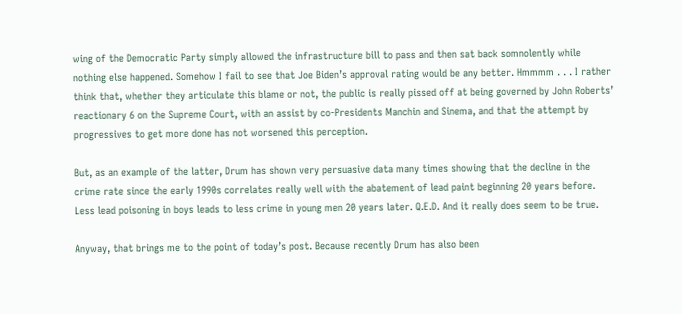wing of the Democratic Party simply allowed the infrastructure bill to pass and then sat back somnolently while nothing else happened. Somehow I fail to see that Joe Biden’s approval rating would be any better. Hmmmm . . . I rather think that, whether they articulate this blame or not, the public is really pissed off at being governed by John Roberts’ reactionary 6 on the Supreme Court, with an assist by co-Presidents Manchin and Sinema, and that the attempt by progressives to get more done has not worsened this perception.

But, as an example of the latter, Drum has shown very persuasive data many times showing that the decline in the crime rate since the early 1990s correlates really well with the abatement of lead paint beginning 20 years before. Less lead poisoning in boys leads to less crime in young men 20 years later. Q.E.D. And it really does seem to be true.

Anyway, that brings me to the point of today’s post. Because recently Drum has also been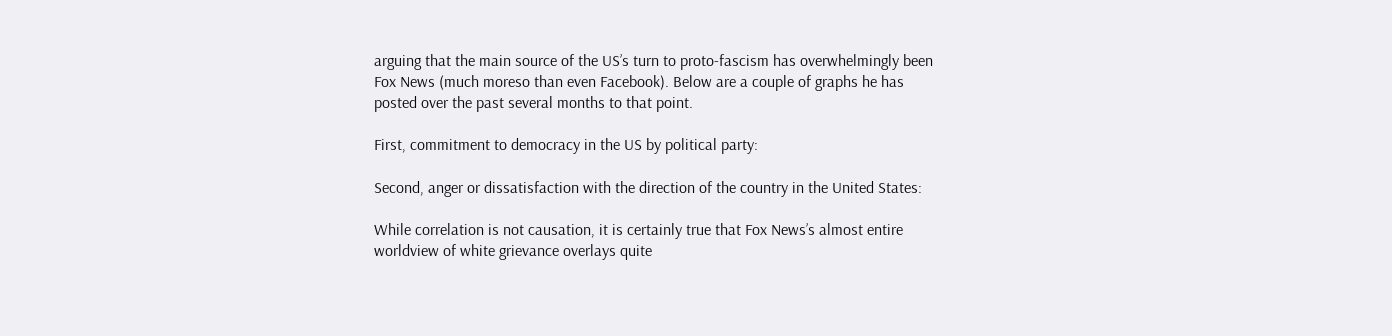arguing that the main source of the US’s turn to proto-fascism has overwhelmingly been Fox News (much moreso than even Facebook). Below are a couple of graphs he has posted over the past several months to that point.

First, commitment to democracy in the US by political party:

Second, anger or dissatisfaction with the direction of the country in the United States:

While correlation is not causation, it is certainly true that Fox News’s almost entire worldview of white grievance overlays quite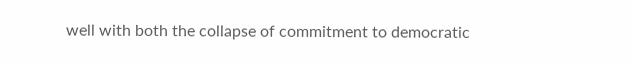well with both the collapse of commitment to democratic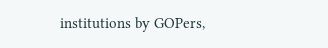institutions by GOPers,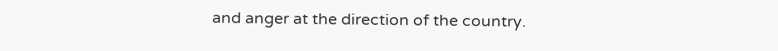and anger at the direction of the country.